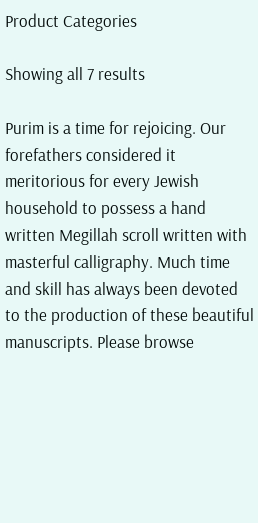Product Categories

Showing all 7 results

Purim is a time for rejoicing. Our forefathers considered it meritorious for every Jewish household to possess a hand written Megillah scroll written with masterful calligraphy. Much time and skill has always been devoted to the production of these beautiful manuscripts. Please browse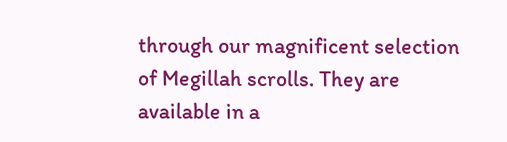through our magnificent selection of Megillah scrolls. They are available in a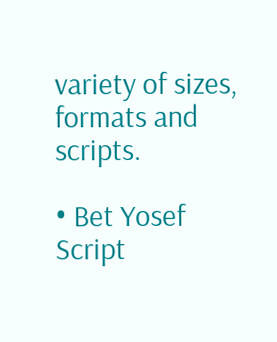variety of sizes, formats and scripts.

• Bet Yosef Script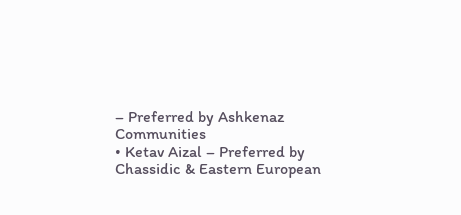– Preferred by Ashkenaz Communities
• Ketav Aizal – Preferred by Chassidic & Eastern European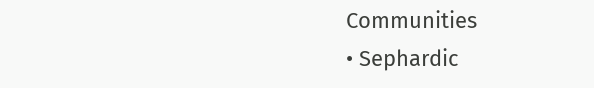Communities
• Sephardic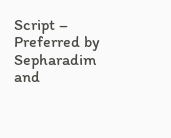Script – Preferred by Sepharadim and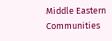Middle Eastern Communities